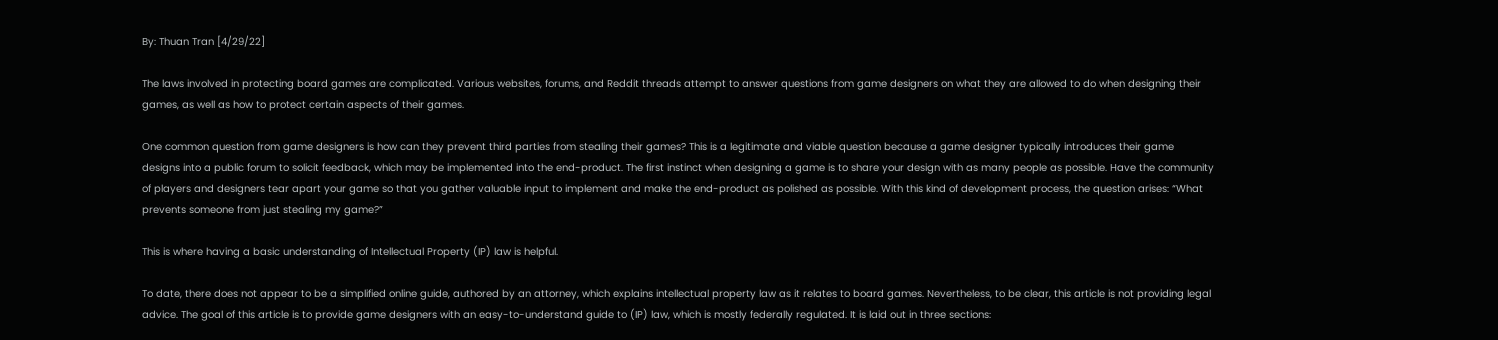By: Thuan Tran [4/29/22]

The laws involved in protecting board games are complicated. Various websites, forums, and Reddit threads attempt to answer questions from game designers on what they are allowed to do when designing their games, as well as how to protect certain aspects of their games.

One common question from game designers is how can they prevent third parties from stealing their games? This is a legitimate and viable question because a game designer typically introduces their game designs into a public forum to solicit feedback, which may be implemented into the end-product. The first instinct when designing a game is to share your design with as many people as possible. Have the community of players and designers tear apart your game so that you gather valuable input to implement and make the end-product as polished as possible. With this kind of development process, the question arises: “What prevents someone from just stealing my game?”

This is where having a basic understanding of Intellectual Property (IP) law is helpful.

To date, there does not appear to be a simplified online guide, authored by an attorney, which explains intellectual property law as it relates to board games. Nevertheless, to be clear, this article is not providing legal advice. The goal of this article is to provide game designers with an easy-to-understand guide to (IP) law, which is mostly federally regulated. It is laid out in three sections: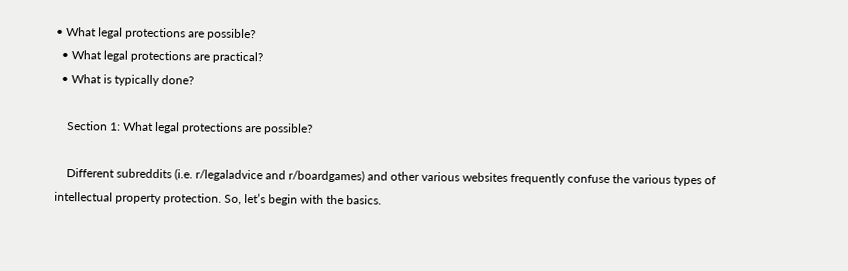• What legal protections are possible?
  • What legal protections are practical?
  • What is typically done?

    Section 1: What legal protections are possible?

    Different subreddits (i.e. r/legaladvice and r/boardgames) and other various websites frequently confuse the various types of intellectual property protection. So, let’s begin with the basics.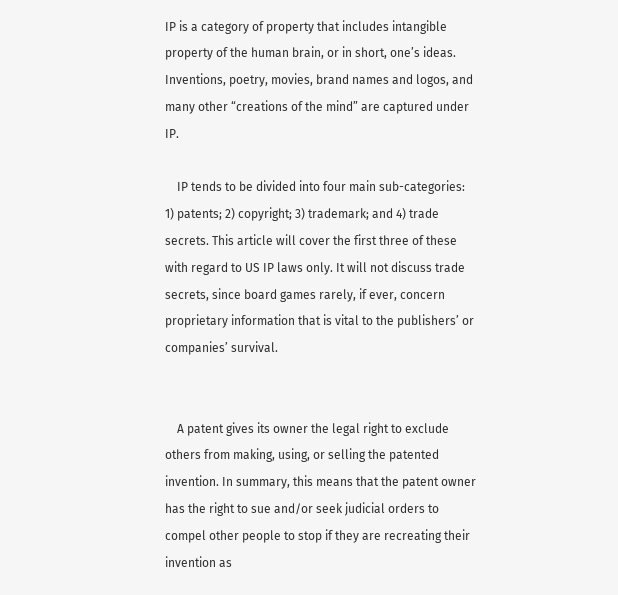IP is a category of property that includes intangible property of the human brain, or in short, one’s ideas. Inventions, poetry, movies, brand names and logos, and many other “creations of the mind” are captured under IP.

    IP tends to be divided into four main sub-categories: 1) patents; 2) copyright; 3) trademark; and 4) trade secrets. This article will cover the first three of these with regard to US IP laws only. It will not discuss trade secrets, since board games rarely, if ever, concern proprietary information that is vital to the publishers’ or companies’ survival.


    A patent gives its owner the legal right to exclude others from making, using, or selling the patented invention. In summary, this means that the patent owner has the right to sue and/or seek judicial orders to compel other people to stop if they are recreating their invention as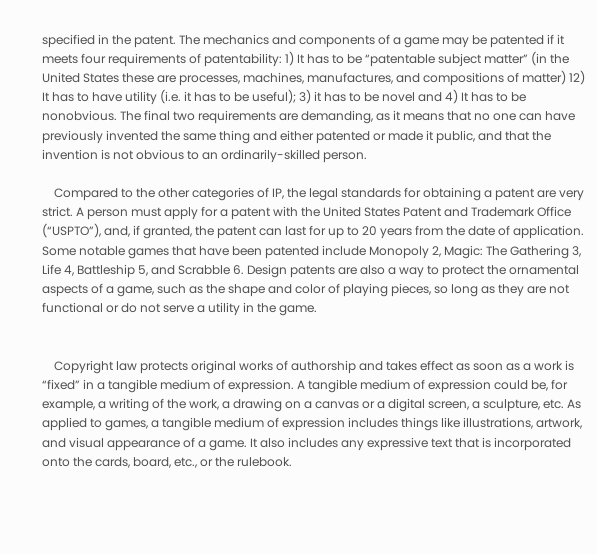specified in the patent. The mechanics and components of a game may be patented if it meets four requirements of patentability: 1) It has to be “patentable subject matter” (in the United States these are processes, machines, manufactures, and compositions of matter) 12) It has to have utility (i.e. it has to be useful); 3) it has to be novel and 4) It has to be nonobvious. The final two requirements are demanding, as it means that no one can have previously invented the same thing and either patented or made it public, and that the invention is not obvious to an ordinarily-skilled person.

    Compared to the other categories of IP, the legal standards for obtaining a patent are very strict. A person must apply for a patent with the United States Patent and Trademark Office (“USPTO”), and, if granted, the patent can last for up to 20 years from the date of application. Some notable games that have been patented include Monopoly 2, Magic: The Gathering 3, Life 4, Battleship 5, and Scrabble 6. Design patents are also a way to protect the ornamental aspects of a game, such as the shape and color of playing pieces, so long as they are not functional or do not serve a utility in the game.


    Copyright law protects original works of authorship and takes effect as soon as a work is “fixed” in a tangible medium of expression. A tangible medium of expression could be, for example, a writing of the work, a drawing on a canvas or a digital screen, a sculpture, etc. As applied to games, a tangible medium of expression includes things like illustrations, artwork, and visual appearance of a game. It also includes any expressive text that is incorporated onto the cards, board, etc., or the rulebook.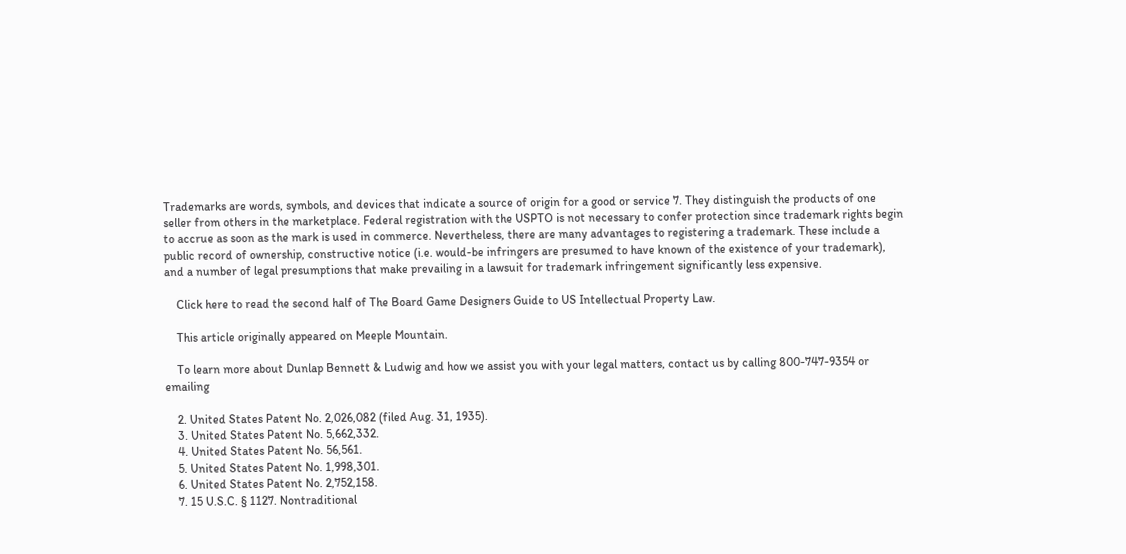Trademarks are words, symbols, and devices that indicate a source of origin for a good or service 7. They distinguish the products of one seller from others in the marketplace. Federal registration with the USPTO is not necessary to confer protection since trademark rights begin to accrue as soon as the mark is used in commerce. Nevertheless, there are many advantages to registering a trademark. These include a public record of ownership, constructive notice (i.e. would-be infringers are presumed to have known of the existence of your trademark), and a number of legal presumptions that make prevailing in a lawsuit for trademark infringement significantly less expensive.

    Click here to read the second half of The Board Game Designers Guide to US Intellectual Property Law.

    This article originally appeared on Meeple Mountain.

    To learn more about Dunlap Bennett & Ludwig and how we assist you with your legal matters, contact us by calling 800-747-9354 or emailing

    2. United States Patent No. 2,026,082 (filed Aug. 31, 1935).
    3. United States Patent No. 5,662,332.
    4. United States Patent No. 56,561.
    5. United States Patent No. 1,998,301.
    6. United States Patent No. 2,752,158.
    7. 15 U.S.C. § 1127. Nontraditional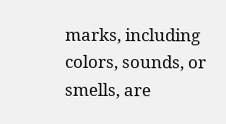marks, including colors, sounds, or smells, are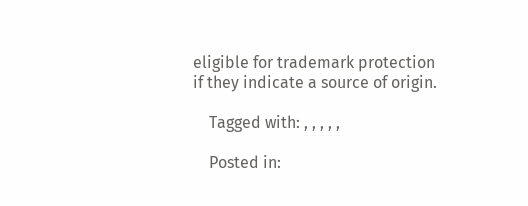eligible for trademark protection if they indicate a source of origin.

    Tagged with: , , , , ,

    Posted in: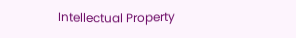Intellectual Property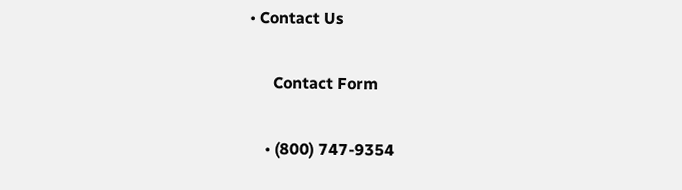• Contact Us

      Contact Form

    • (800) 747-9354